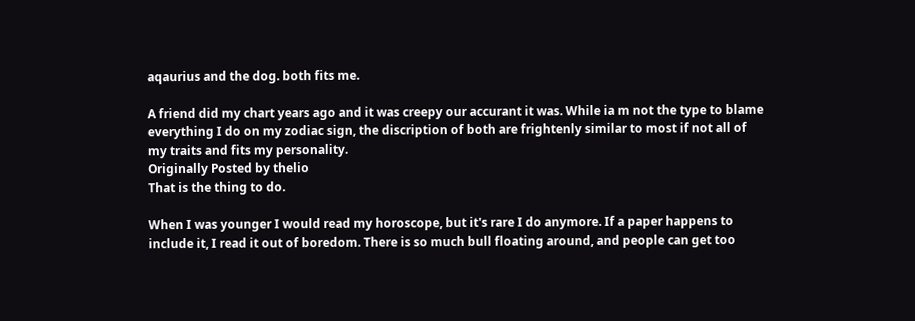aqaurius and the dog. both fits me.

A friend did my chart years ago and it was creepy our accurant it was. While ia m not the type to blame everything I do on my zodiac sign, the discription of both are frightenly similar to most if not all of my traits and fits my personality.
Originally Posted by thelio
That is the thing to do.

When I was younger I would read my horoscope, but it's rare I do anymore. If a paper happens to include it, I read it out of boredom. There is so much bull floating around, and people can get too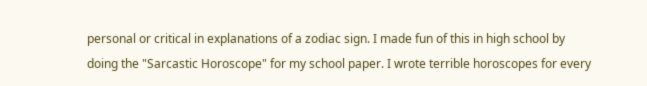personal or critical in explanations of a zodiac sign. I made fun of this in high school by doing the "Sarcastic Horoscope" for my school paper. I wrote terrible horoscopes for every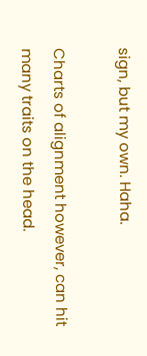sign, but my own. Haha.

Charts of alignment however, can hit many traits on the head.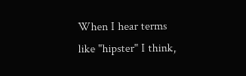When I hear terms like "hipster" I think,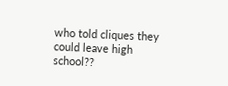who told cliques they could leave high school??